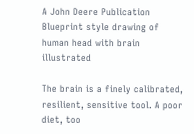A John Deere Publication
Blueprint style drawing of human head with brain illustrated

The brain is a finely calibrated, resilient, sensitive tool. A poor diet, too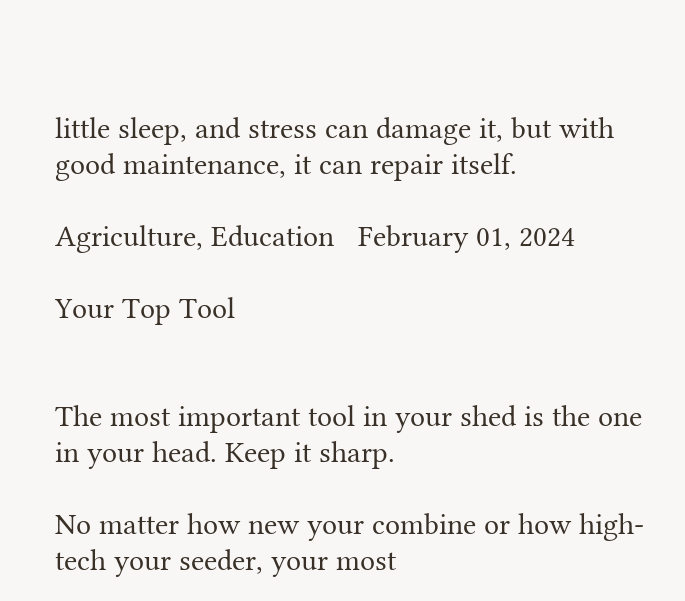little sleep, and stress can damage it, but with good maintenance, it can repair itself.

Agriculture, Education   February 01, 2024

Your Top Tool


The most important tool in your shed is the one in your head. Keep it sharp.

No matter how new your combine or how high-tech your seeder, your most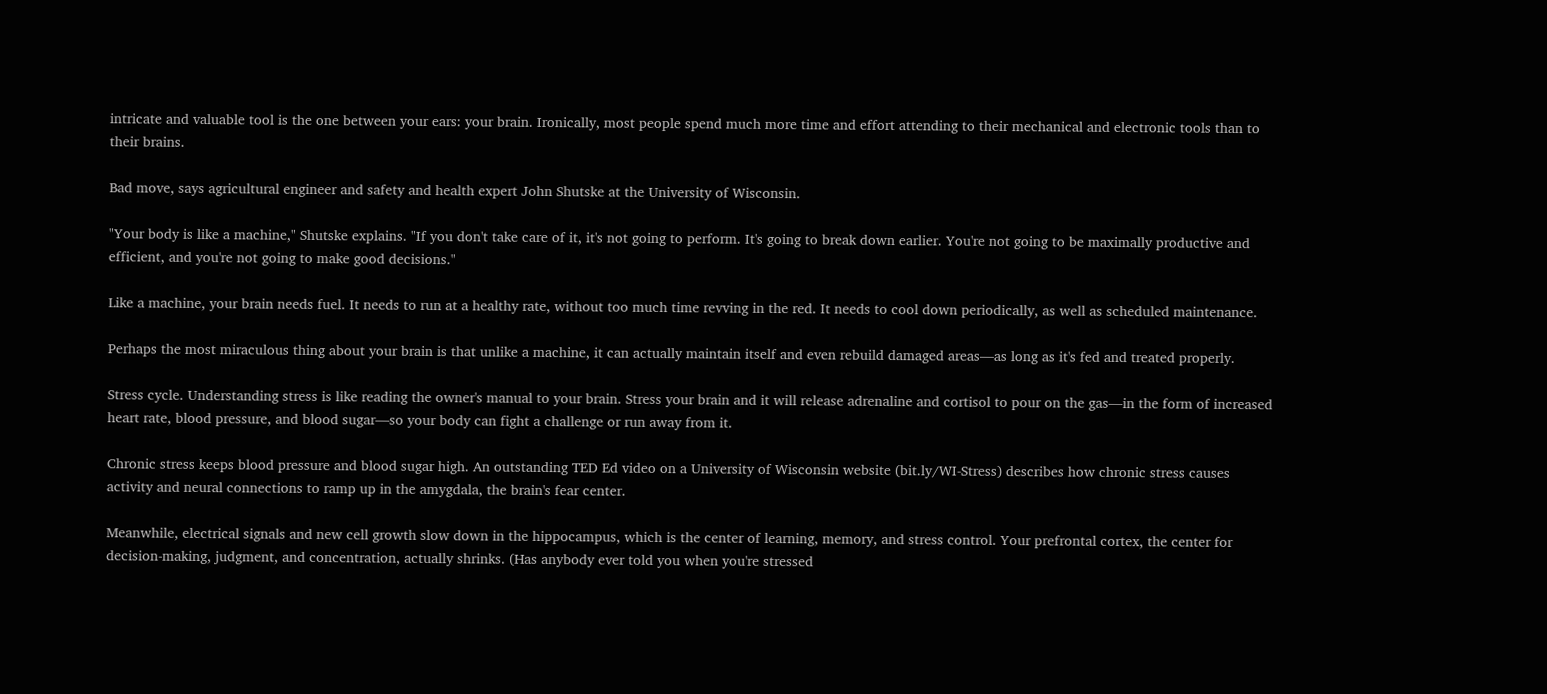intricate and valuable tool is the one between your ears: your brain. Ironically, most people spend much more time and effort attending to their mechanical and electronic tools than to their brains.

Bad move, says agricultural engineer and safety and health expert John Shutske at the University of Wisconsin.

"Your body is like a machine," Shutske explains. "If you don't take care of it, it's not going to perform. It's going to break down earlier. You're not going to be maximally productive and efficient, and you're not going to make good decisions."

Like a machine, your brain needs fuel. It needs to run at a healthy rate, without too much time revving in the red. It needs to cool down periodically, as well as scheduled maintenance.

Perhaps the most miraculous thing about your brain is that unlike a machine, it can actually maintain itself and even rebuild damaged areas—as long as it's fed and treated properly.

Stress cycle. Understanding stress is like reading the owner's manual to your brain. Stress your brain and it will release adrenaline and cortisol to pour on the gas—in the form of increased heart rate, blood pressure, and blood sugar—so your body can fight a challenge or run away from it.

Chronic stress keeps blood pressure and blood sugar high. An outstanding TED Ed video on a University of Wisconsin website (bit.ly/WI-Stress) describes how chronic stress causes activity and neural connections to ramp up in the amygdala, the brain's fear center.

Meanwhile, electrical signals and new cell growth slow down in the hippocampus, which is the center of learning, memory, and stress control. Your prefrontal cortex, the center for decision-making, judgment, and concentration, actually shrinks. (Has anybody ever told you when you're stressed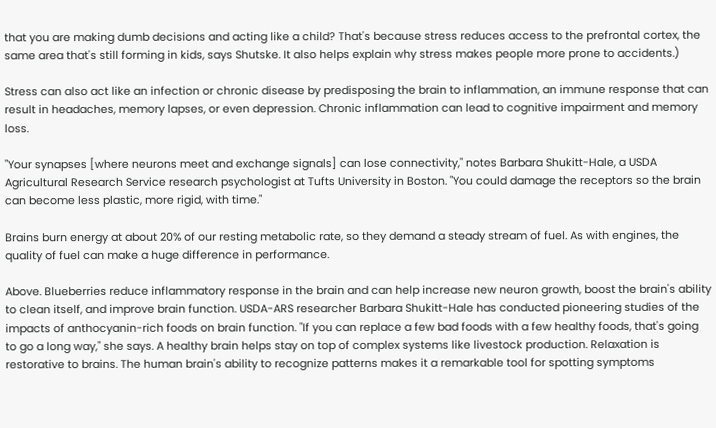that you are making dumb decisions and acting like a child? That's because stress reduces access to the prefrontal cortex, the same area that's still forming in kids, says Shutske. It also helps explain why stress makes people more prone to accidents.)

Stress can also act like an infection or chronic disease by predisposing the brain to inflammation, an immune response that can result in headaches, memory lapses, or even depression. Chronic inflammation can lead to cognitive impairment and memory loss.

"Your synapses [where neurons meet and exchange signals] can lose connectivity," notes Barbara Shukitt-Hale, a USDA Agricultural Research Service research psychologist at Tufts University in Boston. "You could damage the receptors so the brain can become less plastic, more rigid, with time."

Brains burn energy at about 20% of our resting metabolic rate, so they demand a steady stream of fuel. As with engines, the quality of fuel can make a huge difference in performance.

Above. Blueberries reduce inflammatory response in the brain and can help increase new neuron growth, boost the brain's ability to clean itself, and improve brain function. USDA-ARS researcher Barbara Shukitt-Hale has conducted pioneering studies of the impacts of anthocyanin-rich foods on brain function. "If you can replace a few bad foods with a few healthy foods, that's going to go a long way," she says. A healthy brain helps stay on top of complex systems like livestock production. Relaxation is restorative to brains. The human brain's ability to recognize patterns makes it a remarkable tool for spotting symptoms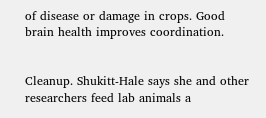of disease or damage in crops. Good brain health improves coordination.


Cleanup. Shukitt-Hale says she and other researchers feed lab animals a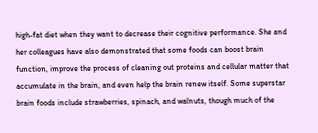high-fat diet when they want to decrease their cognitive performance. She and her colleagues have also demonstrated that some foods can boost brain function, improve the process of cleaning out proteins and cellular matter that accumulate in the brain, and even help the brain renew itself. Some superstar brain foods include strawberries, spinach, and walnuts, though much of the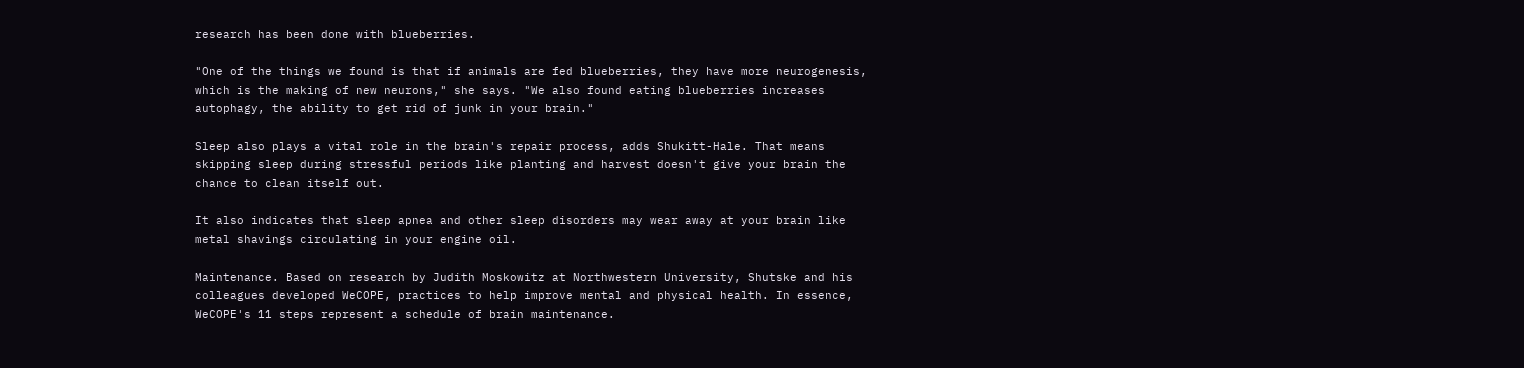research has been done with blueberries.

"One of the things we found is that if animals are fed blueberries, they have more neurogenesis, which is the making of new neurons," she says. "We also found eating blueberries increases autophagy, the ability to get rid of junk in your brain."

Sleep also plays a vital role in the brain's repair process, adds Shukitt-Hale. That means skipping sleep during stressful periods like planting and harvest doesn't give your brain the chance to clean itself out.

It also indicates that sleep apnea and other sleep disorders may wear away at your brain like metal shavings circulating in your engine oil.

Maintenance. Based on research by Judith Moskowitz at Northwestern University, Shutske and his colleagues developed WeCOPE, practices to help improve mental and physical health. In essence, WeCOPE's 11 steps represent a schedule of brain maintenance.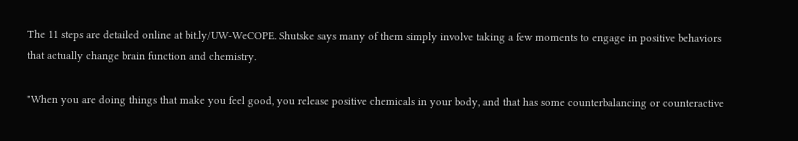The 11 steps are detailed online at bit.ly/UW-WeCOPE. Shutske says many of them simply involve taking a few moments to engage in positive behaviors that actually change brain function and chemistry.

"When you are doing things that make you feel good, you release positive chemicals in your body, and that has some counterbalancing or counteractive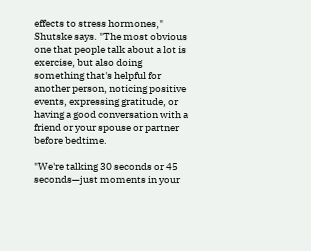effects to stress hormones," Shutske says. "The most obvious one that people talk about a lot is exercise, but also doing something that's helpful for another person, noticing positive events, expressing gratitude, or having a good conversation with a friend or your spouse or partner before bedtime.

"We're talking 30 seconds or 45 seconds—just moments in your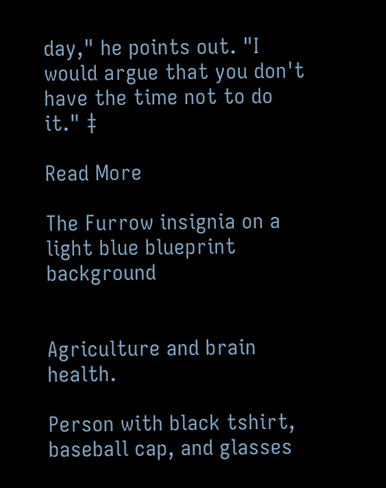day," he points out. "I would argue that you don't have the time not to do it." ‡

Read More

The Furrow insignia on a light blue blueprint background


Agriculture and brain health.

Person with black tshirt, baseball cap, and glasses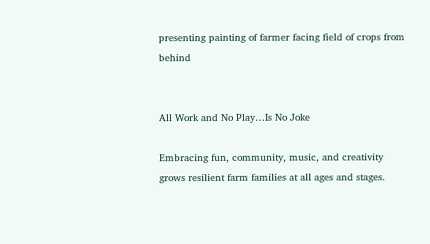presenting painting of farmer facing field of crops from behind


All Work and No Play…Is No Joke

Embracing fun, community, music, and creativity grows resilient farm families at all ages and stages.